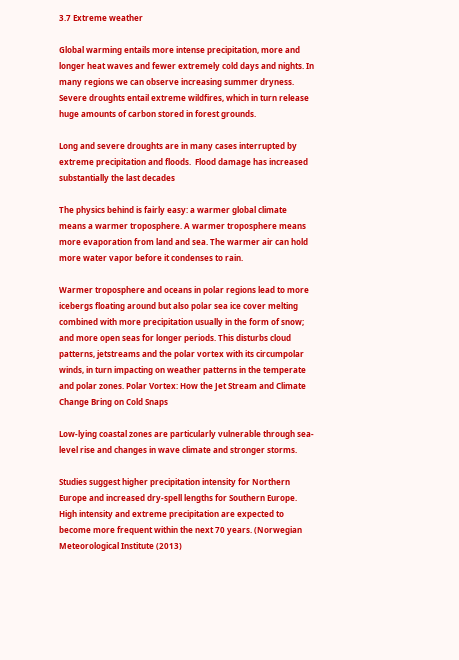3.7 Extreme weather

Global warming entails more intense precipitation, more and longer heat waves and fewer extremely cold days and nights. In many regions we can observe increasing summer dryness.  Severe droughts entail extreme wildfires, which in turn release huge amounts of carbon stored in forest grounds.

Long and severe droughts are in many cases interrupted by extreme precipitation and floods.  Flood damage has increased substantially the last decades

The physics behind is fairly easy: a warmer global climate means a warmer troposphere. A warmer troposphere means more evaporation from land and sea. The warmer air can hold more water vapor before it condenses to rain.

Warmer troposphere and oceans in polar regions lead to more icebergs floating around but also polar sea ice cover melting combined with more precipitation usually in the form of snow; and more open seas for longer periods. This disturbs cloud patterns, jetstreams and the polar vortex with its circumpolar winds, in turn impacting on weather patterns in the temperate and polar zones. Polar Vortex: How the Jet Stream and Climate Change Bring on Cold Snaps

Low-lying coastal zones are particularly vulnerable through sea-level rise and changes in wave climate and stronger storms.

Studies suggest higher precipitation intensity for Northern Europe and increased dry-spell lengths for Southern Europe. High intensity and extreme precipitation are expected to become more frequent within the next 70 years. (Norwegian Meteorological Institute (2013)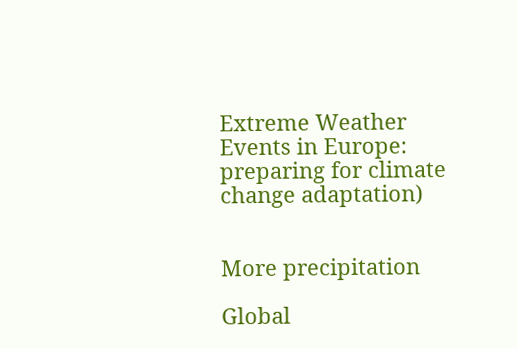Extreme Weather Events in Europe: preparing for climate change adaptation)


More precipitation

Global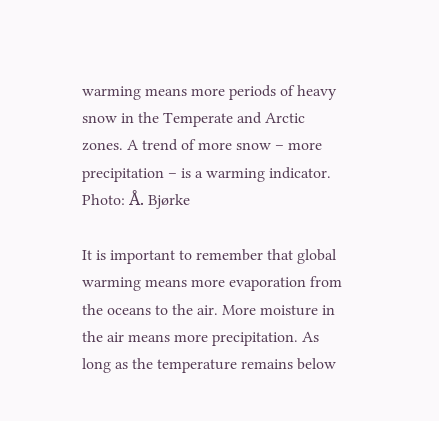warming means more periods of heavy snow in the Temperate and Arctic zones. A trend of more snow – more precipitation – is a warming indicator. Photo: Å. Bjørke

It is important to remember that global warming means more evaporation from the oceans to the air. More moisture in the air means more precipitation. As long as the temperature remains below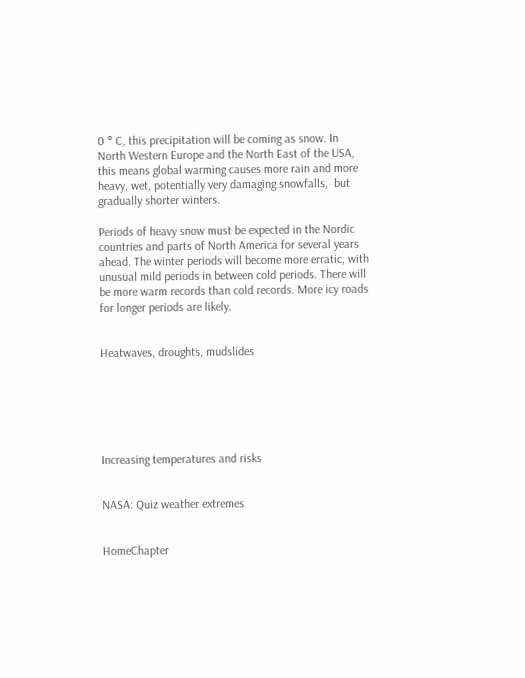0 ° C, this precipitation will be coming as snow. In North Western Europe and the North East of the USA, this means global warming causes more rain and more heavy, wet, potentially very damaging snowfalls,  but gradually shorter winters.

Periods of heavy snow must be expected in the Nordic countries and parts of North America for several years ahead. The winter periods will become more erratic, with unusual mild periods in between cold periods. There will be more warm records than cold records. More icy roads for longer periods are likely.


Heatwaves, droughts, mudslides






Increasing temperatures and risks


NASA: Quiz weather extremes


HomeChapter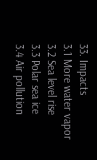33. Impacts
3.1 More water vapor
3.2 Sea level rise
3.3 Polar sea ice
3.4 Air pollution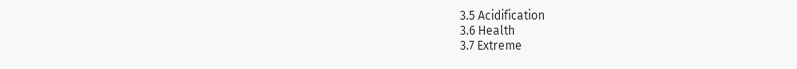3.5 Acidification
3.6 Health
3.7 Extreme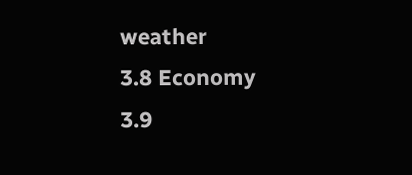weather
3.8 Economy
3.9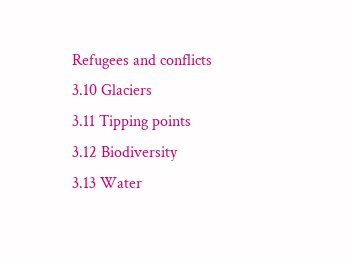Refugees and conflicts
3.10 Glaciers
3.11 Tipping points
3.12 Biodiversity
3.13 Water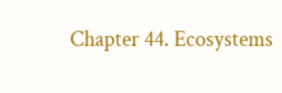Chapter 44. Ecosystems